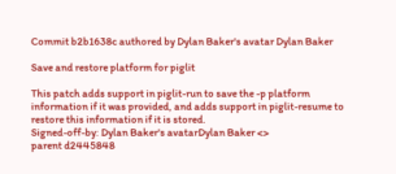Commit b2b1638c authored by Dylan Baker's avatar Dylan Baker

Save and restore platform for piglit

This patch adds support in piglit-run to save the -p platform
information if it was provided, and adds support in piglit-resume to
restore this information if it is stored.
Signed-off-by: Dylan Baker's avatarDylan Baker <>
parent d2445848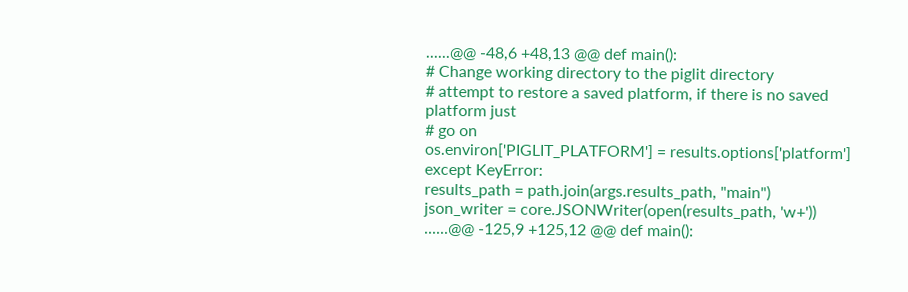......@@ -48,6 +48,13 @@ def main():
# Change working directory to the piglit directory
# attempt to restore a saved platform, if there is no saved platform just
# go on
os.environ['PIGLIT_PLATFORM'] = results.options['platform']
except KeyError:
results_path = path.join(args.results_path, "main")
json_writer = core.JSONWriter(open(results_path, 'w+'))
......@@ -125,9 +125,12 @@ def main():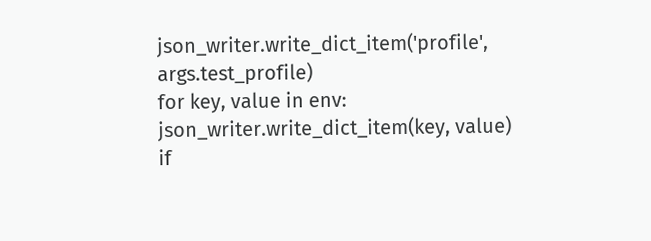json_writer.write_dict_item('profile', args.test_profile)
for key, value in env:
json_writer.write_dict_item(key, value)
if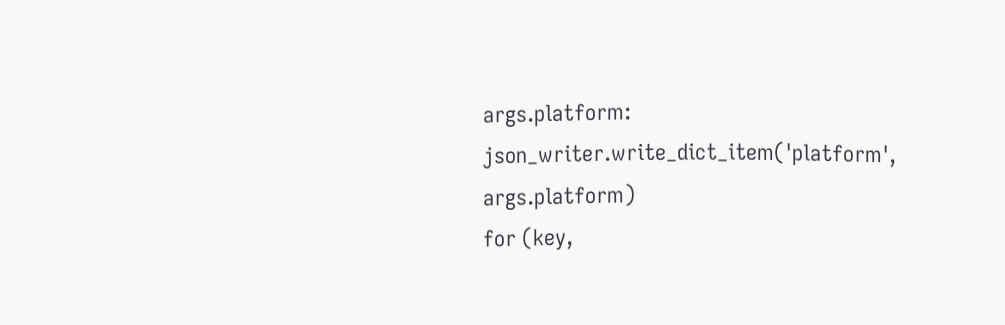args.platform:
json_writer.write_dict_item('platform', args.platform)
for (key,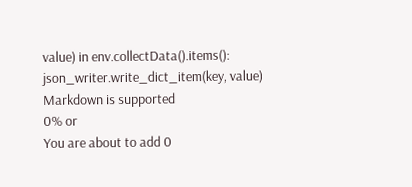value) in env.collectData().items():
json_writer.write_dict_item(key, value)
Markdown is supported
0% or
You are about to add 0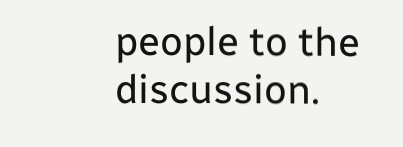people to the discussion.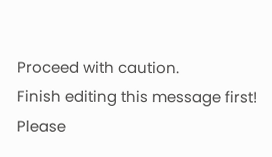Proceed with caution.
Finish editing this message first!
Please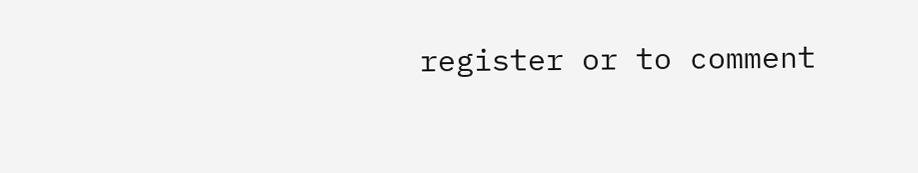register or to comment